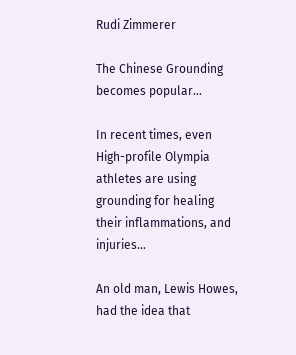Rudi Zimmerer

The Chinese Grounding becomes popular…

In recent times, even High-profile Olympia athletes are using grounding for healing their inflammations, and injuries…

An old man, Lewis Howes, had the idea that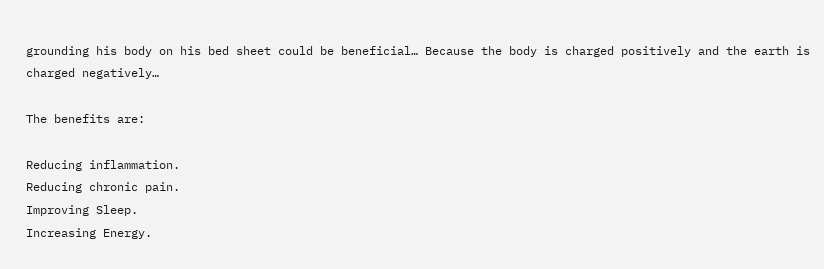grounding his body on his bed sheet could be beneficial… Because the body is charged positively and the earth is charged negatively…

The benefits are:

Reducing inflammation.
Reducing chronic pain.
Improving Sleep.
Increasing Energy.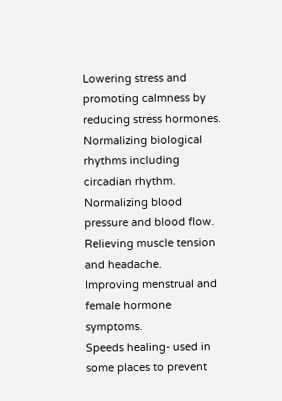Lowering stress and promoting calmness by reducing stress hormones.
Normalizing biological rhythms including circadian rhythm.
Normalizing blood pressure and blood flow.
Relieving muscle tension and headache.
Improving menstrual and female hormone symptoms.
Speeds healing- used in some places to prevent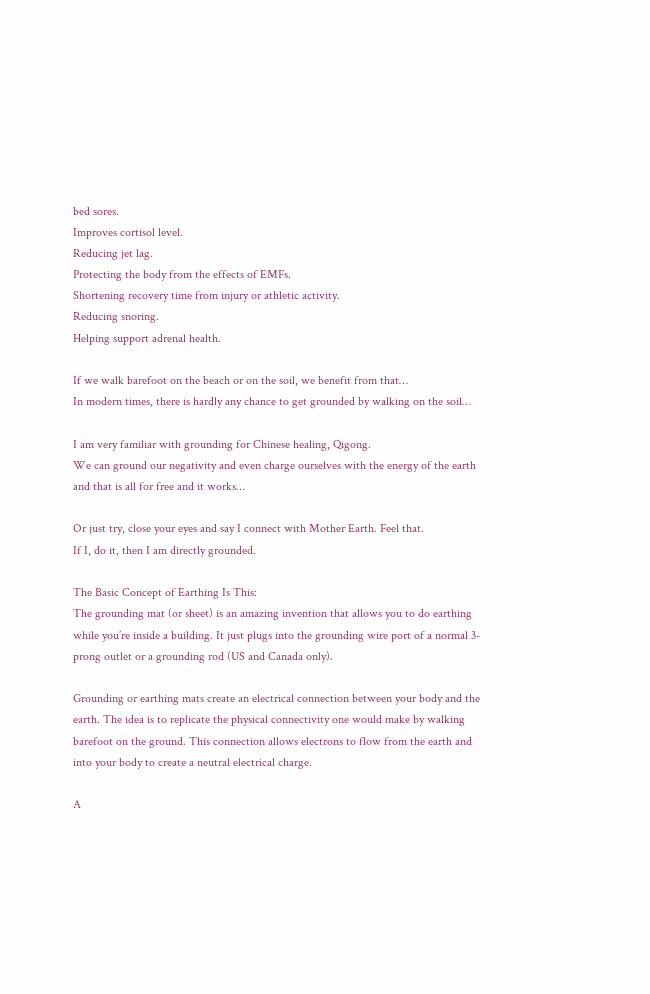bed sores.
Improves cortisol level.
Reducing jet lag.
Protecting the body from the effects of EMFs.
Shortening recovery time from injury or athletic activity.
Reducing snoring.
Helping support adrenal health.

If we walk barefoot on the beach or on the soil, we benefit from that…
In modern times, there is hardly any chance to get grounded by walking on the soil…

I am very familiar with grounding for Chinese healing, Qigong.
We can ground our negativity and even charge ourselves with the energy of the earth and that is all for free and it works…

Or just try, close your eyes and say I connect with Mother Earth. Feel that.
If I, do it, then I am directly grounded.

The Basic Concept of Earthing Is This:
The grounding mat (or sheet) is an amazing invention that allows you to do earthing while you’re inside a building. It just plugs into the grounding wire port of a normal 3-prong outlet or a grounding rod (US and Canada only).

Grounding or earthing mats create an electrical connection between your body and the earth. The idea is to replicate the physical connectivity one would make by walking barefoot on the ground. This connection allows electrons to flow from the earth and into your body to create a neutral electrical charge.

A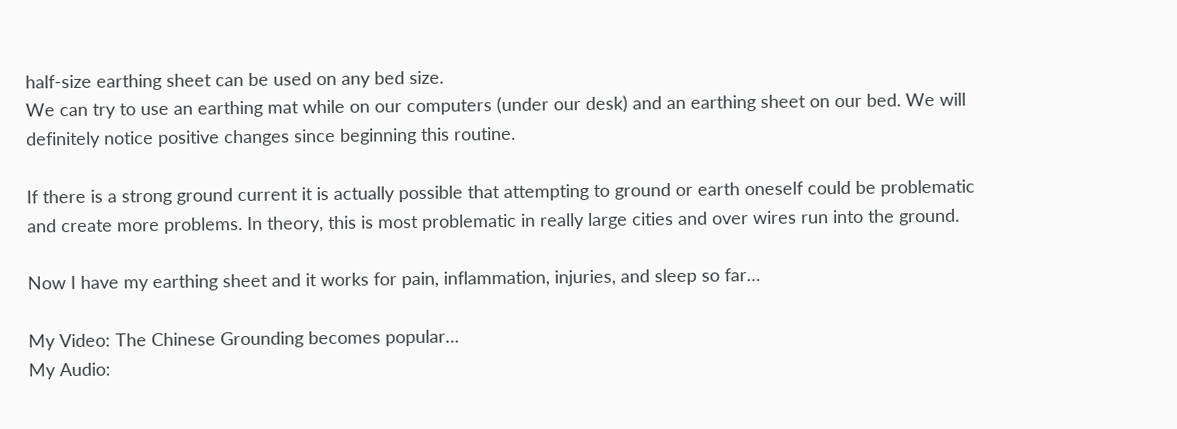half-size earthing sheet can be used on any bed size.
We can try to use an earthing mat while on our computers (under our desk) and an earthing sheet on our bed. We will definitely notice positive changes since beginning this routine.

If there is a strong ground current it is actually possible that attempting to ground or earth oneself could be problematic and create more problems. In theory, this is most problematic in really large cities and over wires run into the ground.

Now I have my earthing sheet and it works for pain, inflammation, injuries, and sleep so far…

My Video: The Chinese Grounding becomes popular…
My Audio: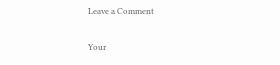Leave a Comment

Your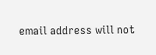email address will not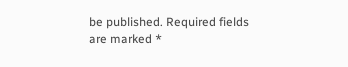be published. Required fields are marked *